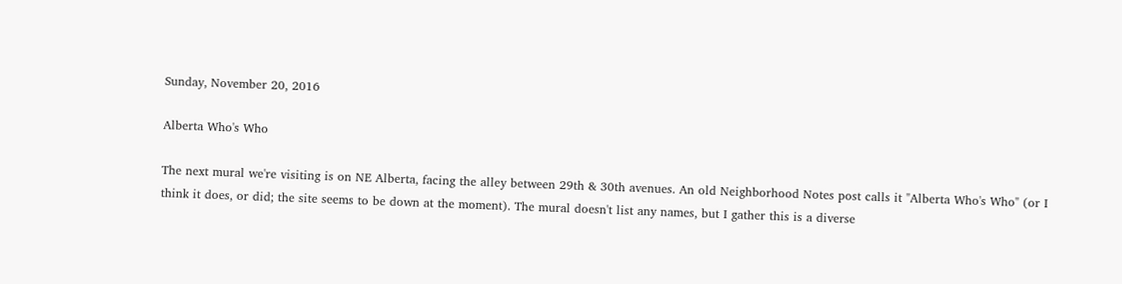Sunday, November 20, 2016

Alberta Who's Who

The next mural we're visiting is on NE Alberta, facing the alley between 29th & 30th avenues. An old Neighborhood Notes post calls it "Alberta Who's Who" (or I think it does, or did; the site seems to be down at the moment). The mural doesn't list any names, but I gather this is a diverse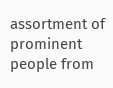assortment of prominent people from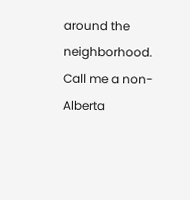around the neighborhood. Call me a non-Alberta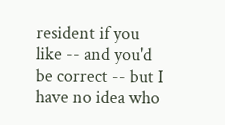resident if you like -- and you'd be correct -- but I have no idea who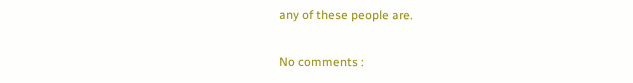any of these people are.

No comments :